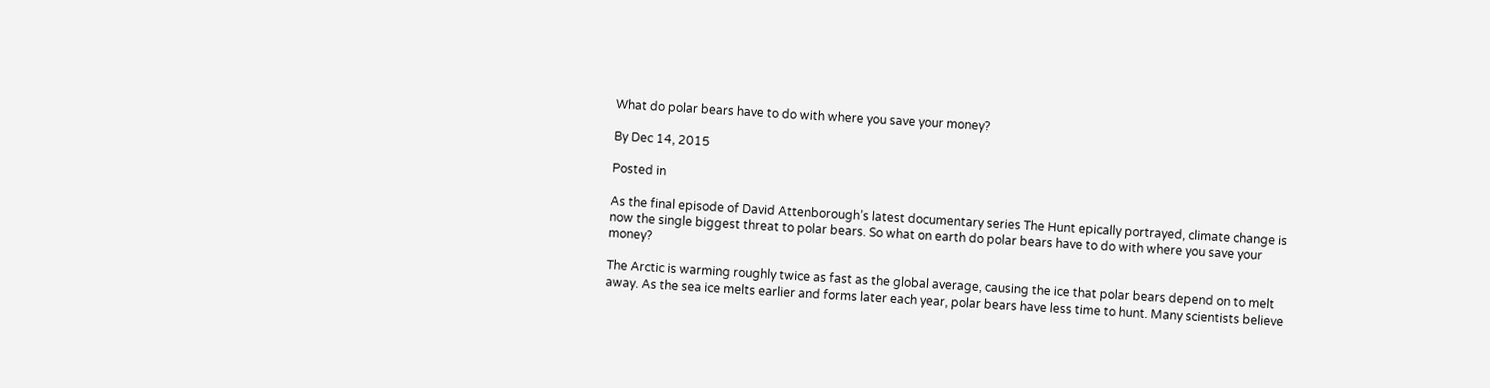What do polar bears have to do with where you save your money?

By Dec 14, 2015

Posted in

As the final episode of David Attenborough’s latest documentary series The Hunt epically portrayed, climate change is now the single biggest threat to polar bears. So what on earth do polar bears have to do with where you save your money?

The Arctic is warming roughly twice as fast as the global average, causing the ice that polar bears depend on to melt away. As the sea ice melts earlier and forms later each year, polar bears have less time to hunt. Many scientists believe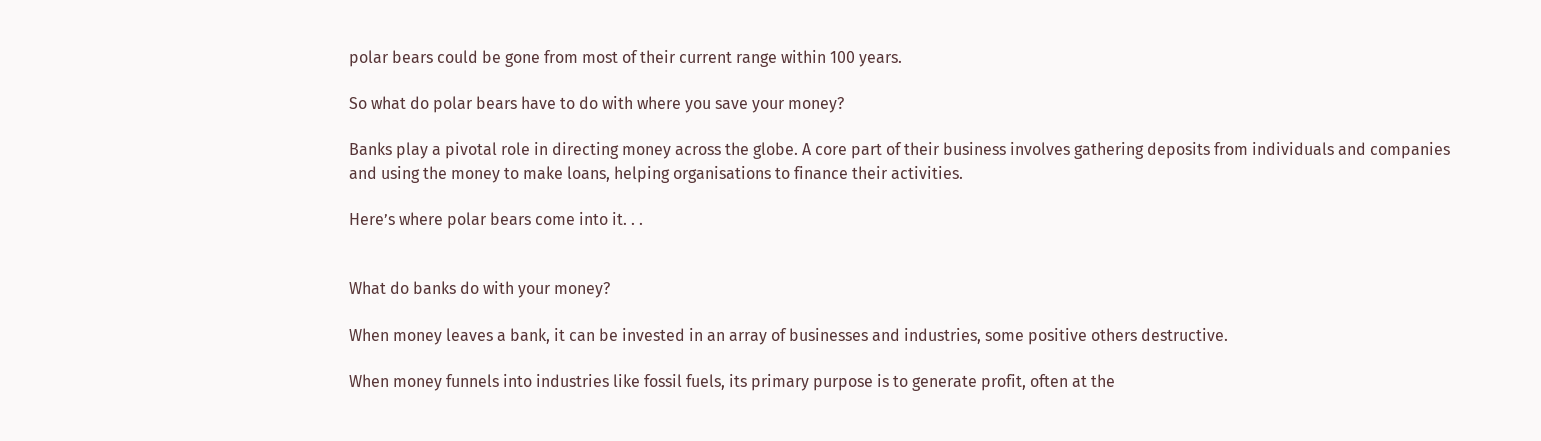polar bears could be gone from most of their current range within 100 years.

So what do polar bears have to do with where you save your money?

Banks play a pivotal role in directing money across the globe. A core part of their business involves gathering deposits from individuals and companies and using the money to make loans, helping organisations to finance their activities.

Here’s where polar bears come into it. . .


What do banks do with your money?

When money leaves a bank, it can be invested in an array of businesses and industries, some positive others destructive.

When money funnels into industries like fossil fuels, its primary purpose is to generate profit, often at the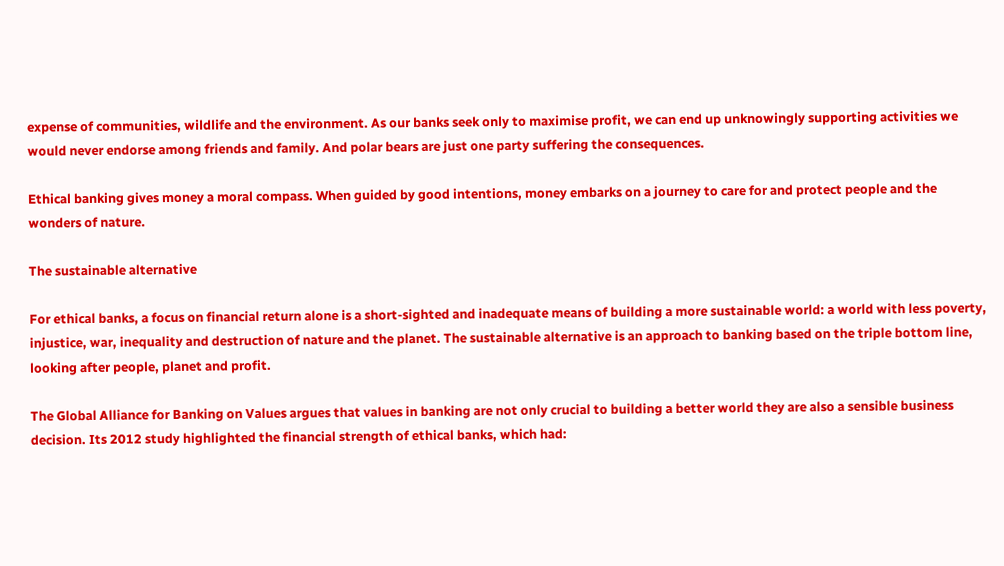expense of communities, wildlife and the environment. As our banks seek only to maximise profit, we can end up unknowingly supporting activities we would never endorse among friends and family. And polar bears are just one party suffering the consequences.

Ethical banking gives money a moral compass. When guided by good intentions, money embarks on a journey to care for and protect people and the wonders of nature.

The sustainable alternative

For ethical banks, a focus on financial return alone is a short-sighted and inadequate means of building a more sustainable world: a world with less poverty, injustice, war, inequality and destruction of nature and the planet. The sustainable alternative is an approach to banking based on the triple bottom line, looking after people, planet and profit.

The Global Alliance for Banking on Values argues that values in banking are not only crucial to building a better world they are also a sensible business decision. Its 2012 study highlighted the financial strength of ethical banks, which had: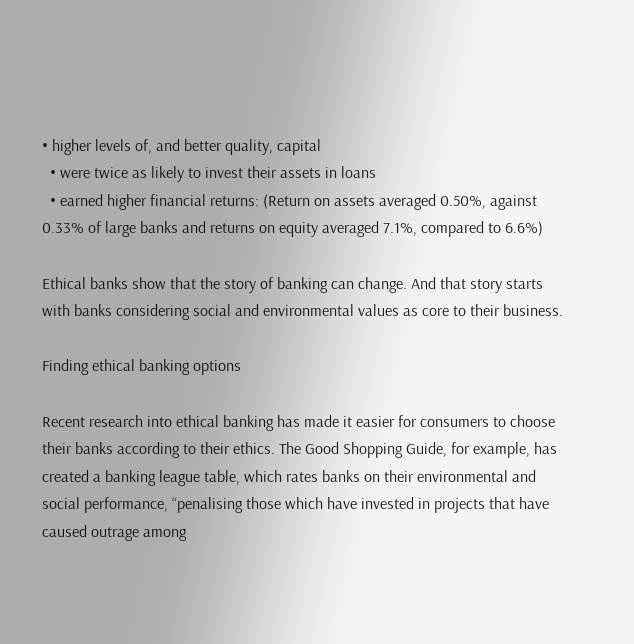• higher levels of, and better quality, capital
  • were twice as likely to invest their assets in loans
  • earned higher financial returns: (Return on assets averaged 0.50%, against 0.33% of large banks and returns on equity averaged 7.1%, compared to 6.6%)

Ethical banks show that the story of banking can change. And that story starts with banks considering social and environmental values as core to their business.

Finding ethical banking options

Recent research into ethical banking has made it easier for consumers to choose their banks according to their ethics. The Good Shopping Guide, for example, has created a banking league table, which rates banks on their environmental and social performance, “penalising those which have invested in projects that have caused outrage among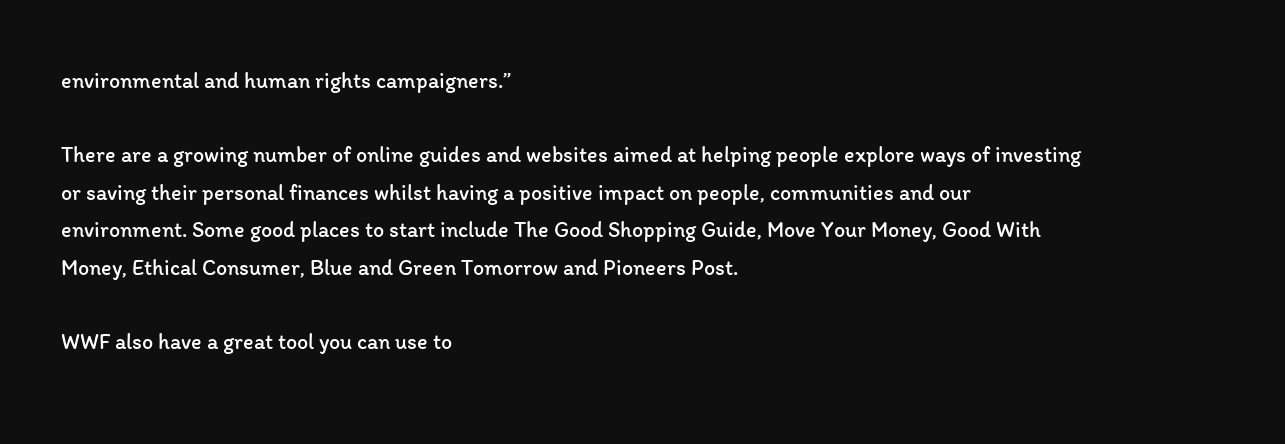environmental and human rights campaigners.”

There are a growing number of online guides and websites aimed at helping people explore ways of investing or saving their personal finances whilst having a positive impact on people, communities and our environment. Some good places to start include The Good Shopping Guide, Move Your Money, Good With Money, Ethical Consumer, Blue and Green Tomorrow and Pioneers Post.

WWF also have a great tool you can use to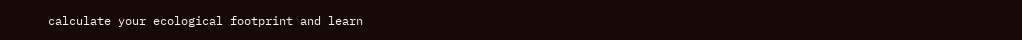calculate your ecological footprint and learn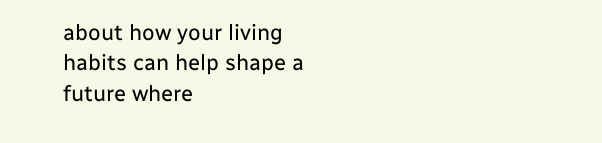about how your living habits can help shape a future where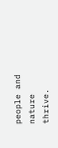people and nature thrive.